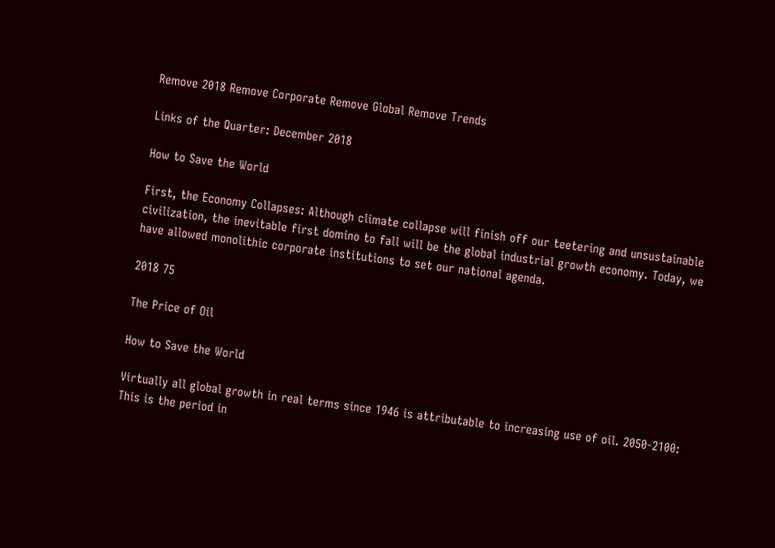Remove 2018 Remove Corporate Remove Global Remove Trends

Links of the Quarter: December 2018

How to Save the World

First, the Economy Collapses: Although climate collapse will finish off our teetering and unsustainable civilization, the inevitable first domino to fall will be the global industrial growth economy. Today, we have allowed monolithic corporate institutions to set our national agenda.

2018 75

The Price of Oil

How to Save the World

Virtually all global growth in real terms since 1946 is attributable to increasing use of oil. 2050-2100: This is the period in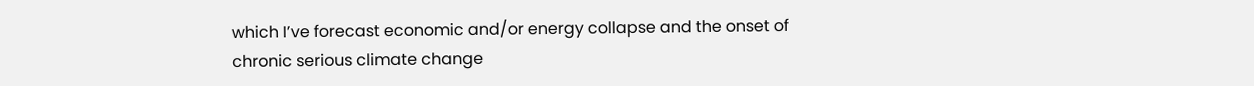which I’ve forecast economic and/or energy collapse and the onset of chronic serious climate change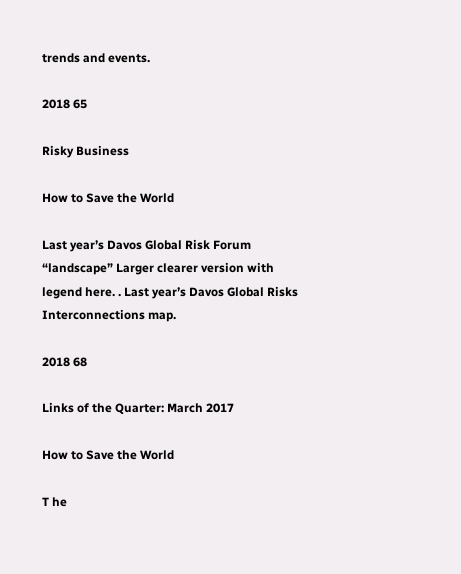trends and events.

2018 65

Risky Business

How to Save the World

Last year’s Davos Global Risk Forum “landscape” Larger clearer version with legend here. . Last year’s Davos Global Risks Interconnections map.

2018 68

Links of the Quarter: March 2017

How to Save the World

T he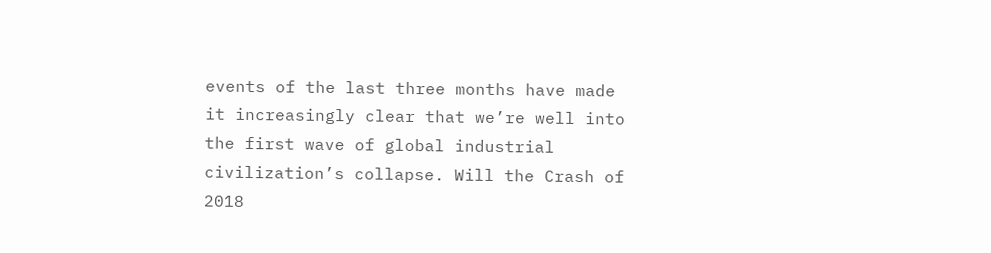events of the last three months have made it increasingly clear that we’re well into the first wave of global industrial civilization’s collapse. Will the Crash of 2018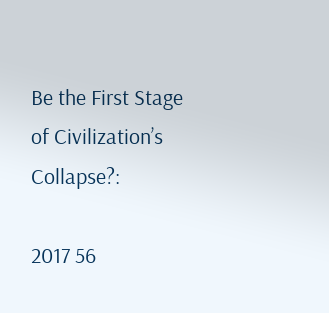Be the First Stage of Civilization’s Collapse?:

2017 56